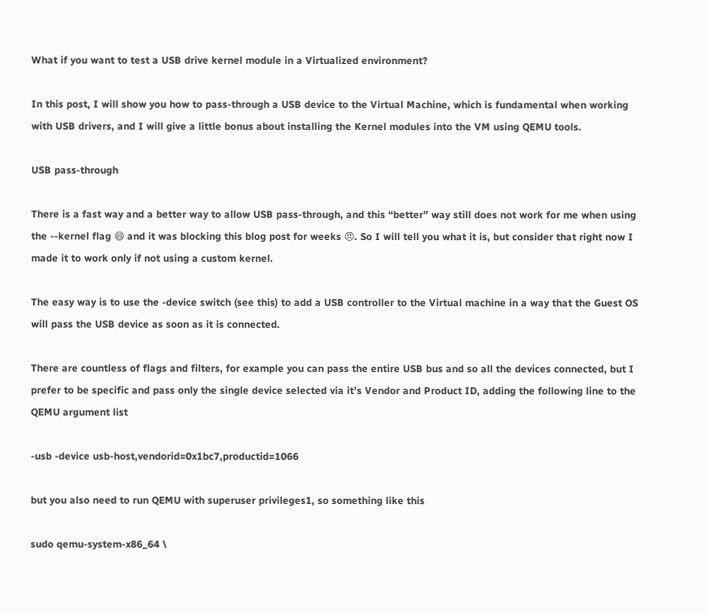What if you want to test a USB drive kernel module in a Virtualized environment?

In this post, I will show you how to pass-through a USB device to the Virtual Machine, which is fundamental when working with USB drivers, and I will give a little bonus about installing the Kernel modules into the VM using QEMU tools.

USB pass-through

There is a fast way and a better way to allow USB pass-through, and this “better” way still does not work for me when using the --kernel flag 😄 and it was blocking this blog post for weeks 😠. So I will tell you what it is, but consider that right now I made it to work only if not using a custom kernel.

The easy way is to use the -device switch (see this) to add a USB controller to the Virtual machine in a way that the Guest OS will pass the USB device as soon as it is connected.

There are countless of flags and filters, for example you can pass the entire USB bus and so all the devices connected, but I prefer to be specific and pass only the single device selected via it’s Vendor and Product ID, adding the following line to the QEMU argument list

-usb -device usb-host,vendorid=0x1bc7,productid=1066

but you also need to run QEMU with superuser privileges1, so something like this

sudo qemu-system-x86_64 \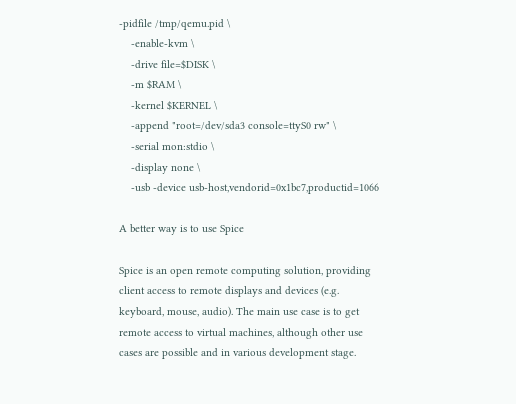-pidfile /tmp/qemu.pid \
    -enable-kvm \
    -drive file=$DISK \
    -m $RAM \
    -kernel $KERNEL \
    -append "root=/dev/sda3 console=ttyS0 rw" \
    -serial mon:stdio \
    -display none \
    -usb -device usb-host,vendorid=0x1bc7,productid=1066

A better way is to use Spice

Spice is an open remote computing solution, providing client access to remote displays and devices (e.g. keyboard, mouse, audio). The main use case is to get remote access to virtual machines, although other use cases are possible and in various development stage.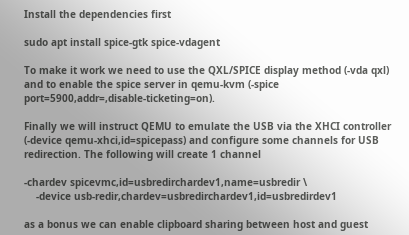Install the dependencies first

sudo apt install spice-gtk spice-vdagent

To make it work we need to use the QXL/SPICE display method (-vda qxl) and to enable the spice server in qemu-kvm (-spice port=5900,addr=,disable-ticketing=on).

Finally we will instruct QEMU to emulate the USB via the XHCI controller (-device qemu-xhci,id=spicepass) and configure some channels for USB redirection. The following will create 1 channel

-chardev spicevmc,id=usbredirchardev1,name=usbredir \
    -device usb-redir,chardev=usbredirchardev1,id=usbredirdev1

as a bonus we can enable clipboard sharing between host and guest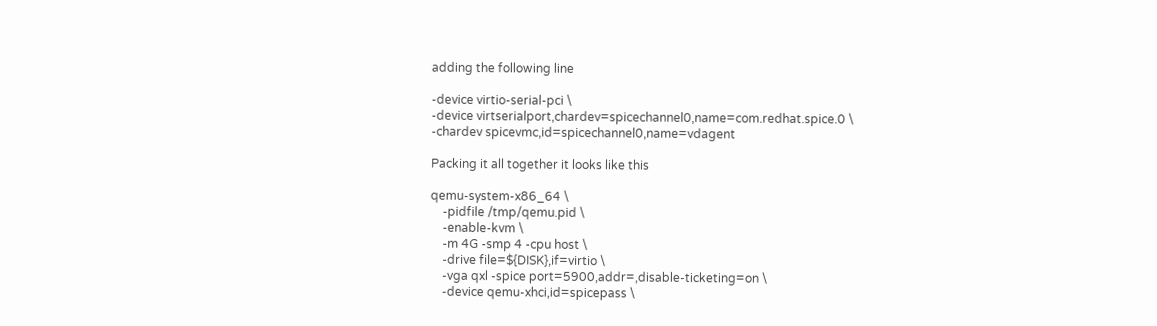adding the following line

-device virtio-serial-pci \
-device virtserialport,chardev=spicechannel0,name=com.redhat.spice.0 \
-chardev spicevmc,id=spicechannel0,name=vdagent

Packing it all together it looks like this

qemu-system-x86_64 \
    -pidfile /tmp/qemu.pid \
    -enable-kvm \
    -m 4G -smp 4 -cpu host \
    -drive file=${DISK},if=virtio \
    -vga qxl -spice port=5900,addr=,disable-ticketing=on \
    -device qemu-xhci,id=spicepass \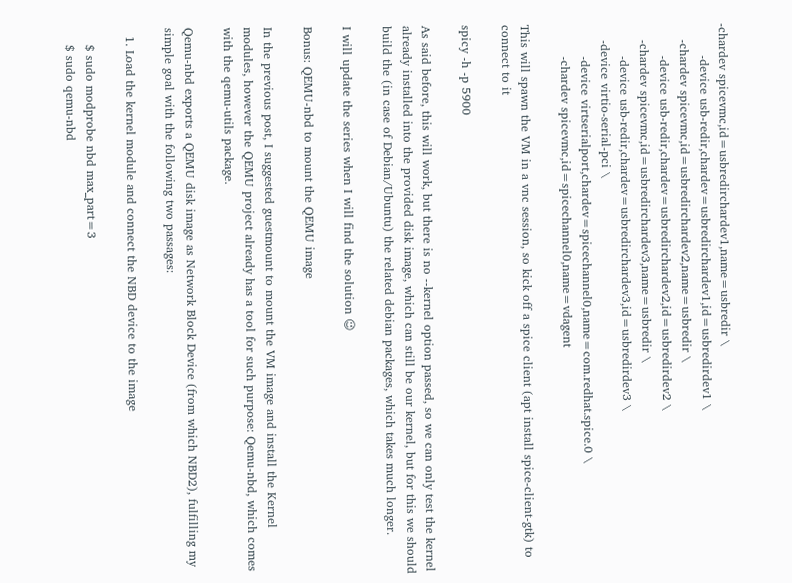-chardev spicevmc,id=usbredirchardev1,name=usbredir \
        -device usb-redir,chardev=usbredirchardev1,id=usbredirdev1 \
    -chardev spicevmc,id=usbredirchardev2,name=usbredir \
        -device usb-redir,chardev=usbredirchardev2,id=usbredirdev2 \
    -chardev spicevmc,id=usbredirchardev3,name=usbredir \
        -device usb-redir,chardev=usbredirchardev3,id=usbredirdev3 \
    -device virtio-serial-pci \
        -device virtserialport,chardev=spicechannel0,name=com.redhat.spice.0 \
        -chardev spicevmc,id=spicechannel0,name=vdagent

This will spawn the VM in a vnc session, so kick off a spice client (apt install spice-client-gtk) to connect to it

spicy -h -p 5900

As said before, this will work, but there is no --kernel option passed, so we can only test the kernel already installed into the provided disk image, which can still be our kernel, but for this we should build the (in case of Debian/Ubuntu) the related debian packages, which takes much longer.

I will update the series when I will find the solution 😉

Bonus: QEMU-nbd to mount the QEMU image

In the previous post, I suggested guestmount to mount the VM image and install the Kernel modules, however the QEMU project already has a tool for such purpose: Qemu-nbd, which comes with the qemu-utils package.

Qemu-nbd exports a QEMU disk image as Network Block Device (from which NBD2), fulfilling my simple goal with the following two passages:

  1. Load the kernel module and connect the NBD device to the image

    $ sudo modprobe nbd max_part=3
    $ sudo qemu-nbd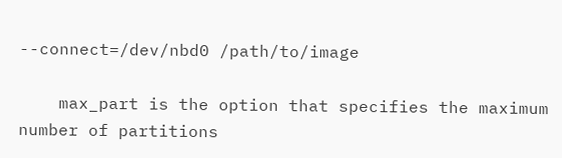--connect=/dev/nbd0 /path/to/image

    max_part is the option that specifies the maximum number of partitions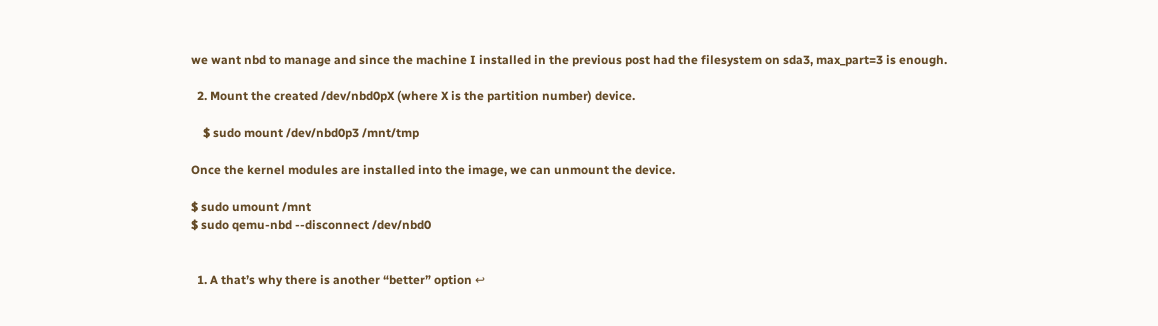we want nbd to manage and since the machine I installed in the previous post had the filesystem on sda3, max_part=3 is enough.

  2. Mount the created /dev/nbd0pX (where X is the partition number) device.

    $ sudo mount /dev/nbd0p3 /mnt/tmp

Once the kernel modules are installed into the image, we can unmount the device.

$ sudo umount /mnt
$ sudo qemu-nbd --disconnect /dev/nbd0


  1. A that’s why there is another “better” option ↩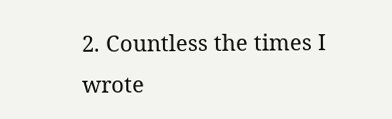2. Countless the times I wrote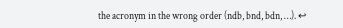the acronym in the wrong order (ndb, bnd, bdn, …). ↩